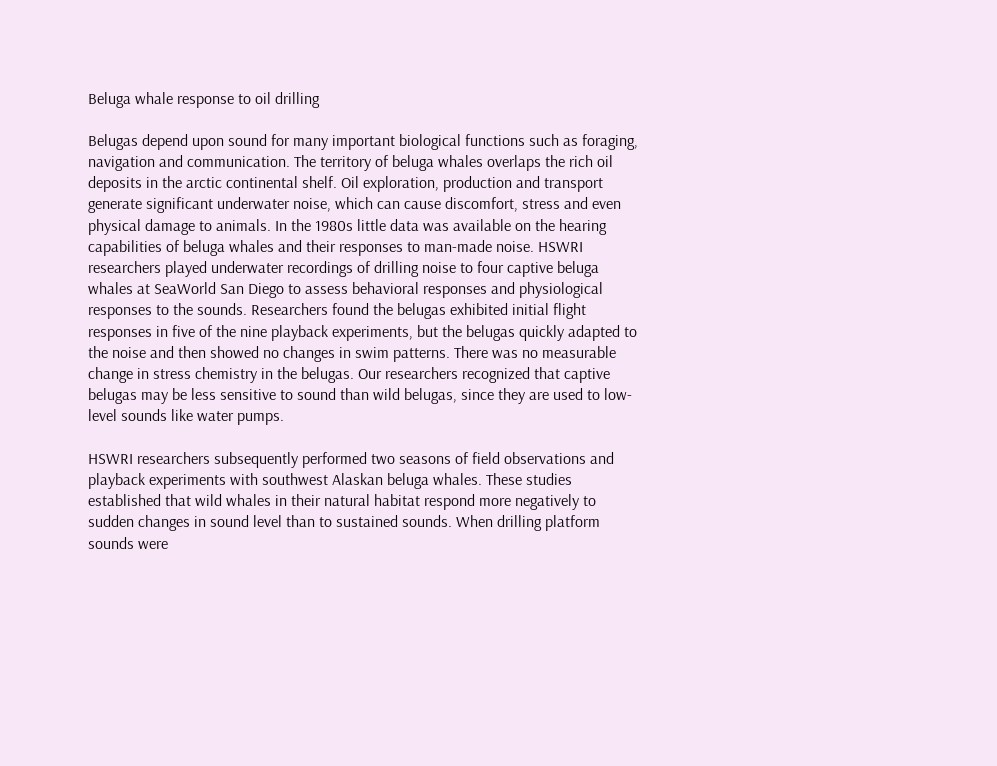Beluga whale response to oil drilling

Belugas depend upon sound for many important biological functions such as foraging, navigation and communication. The territory of beluga whales overlaps the rich oil deposits in the arctic continental shelf. Oil exploration, production and transport generate significant underwater noise, which can cause discomfort, stress and even physical damage to animals. In the 1980s little data was available on the hearing capabilities of beluga whales and their responses to man-made noise. HSWRI researchers played underwater recordings of drilling noise to four captive beluga whales at SeaWorld San Diego to assess behavioral responses and physiological responses to the sounds. Researchers found the belugas exhibited initial flight responses in five of the nine playback experiments, but the belugas quickly adapted to the noise and then showed no changes in swim patterns. There was no measurable change in stress chemistry in the belugas. Our researchers recognized that captive belugas may be less sensitive to sound than wild belugas, since they are used to low-level sounds like water pumps.

HSWRI researchers subsequently performed two seasons of field observations and playback experiments with southwest Alaskan beluga whales. These studies established that wild whales in their natural habitat respond more negatively to sudden changes in sound level than to sustained sounds. When drilling platform sounds were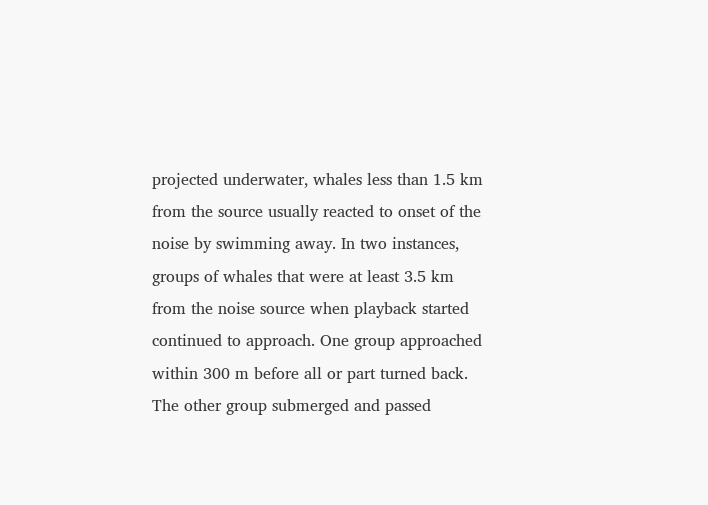projected underwater, whales less than 1.5 km from the source usually reacted to onset of the noise by swimming away. In two instances, groups of whales that were at least 3.5 km from the noise source when playback started continued to approach. One group approached within 300 m before all or part turned back. The other group submerged and passed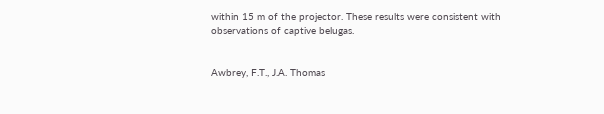within 15 m of the projector. These results were consistent with observations of captive belugas.


Awbrey, F.T., J.A. Thomas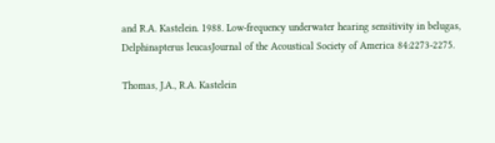and R.A. Kastelein. 1988. Low-frequency underwater hearing sensitivity in belugas, Delphinapterus leucasJournal of the Acoustical Society of America 84:2273-2275.

Thomas, J.A., R.A. Kastelein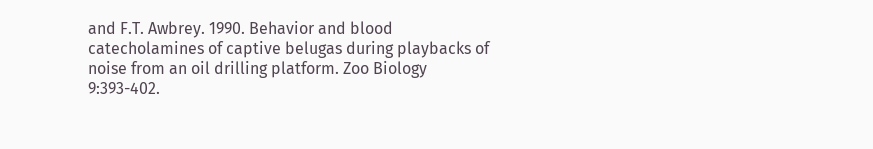and F.T. Awbrey. 1990. Behavior and blood catecholamines of captive belugas during playbacks of noise from an oil drilling platform. Zoo Biology 9:393-402.